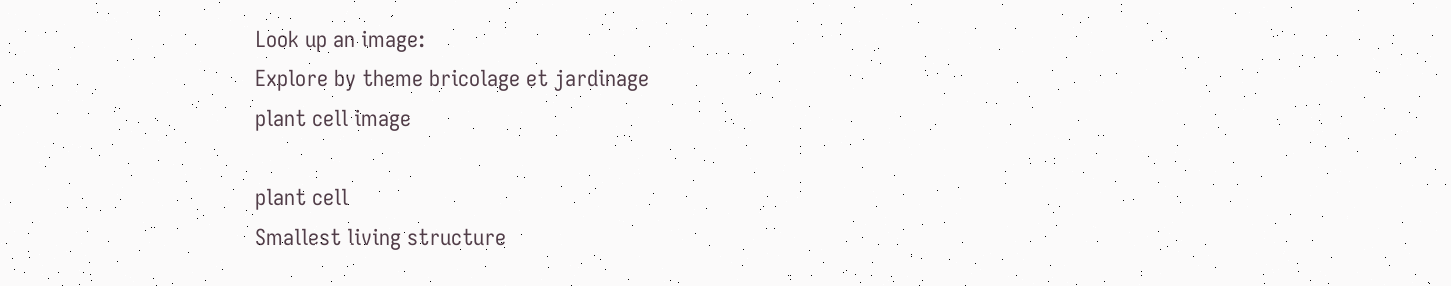Look up an image:
Explore by theme bricolage et jardinage
plant cell image

plant cell
Smallest living structure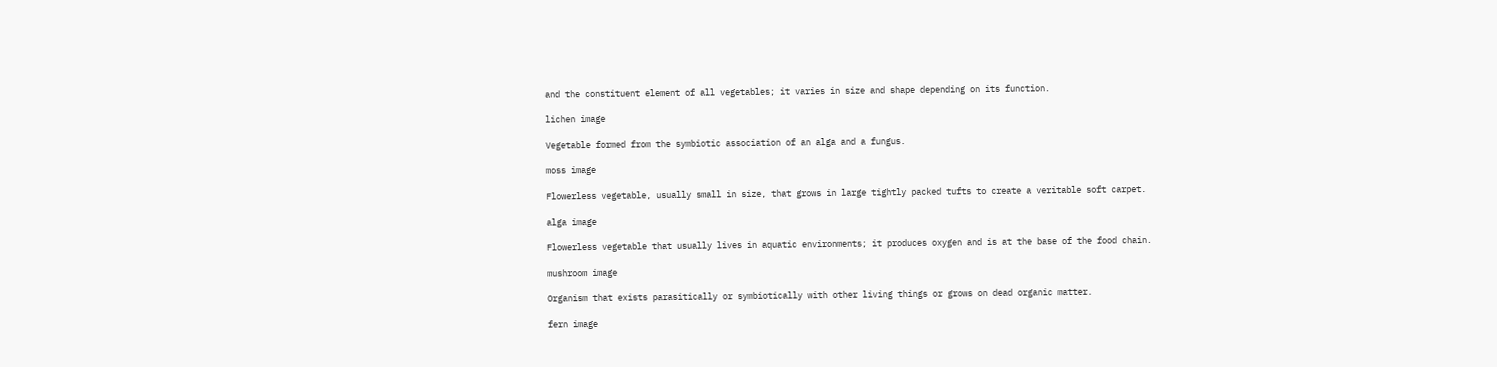and the constituent element of all vegetables; it varies in size and shape depending on its function.

lichen image

Vegetable formed from the symbiotic association of an alga and a fungus.

moss image

Flowerless vegetable, usually small in size, that grows in large tightly packed tufts to create a veritable soft carpet.

alga image

Flowerless vegetable that usually lives in aquatic environments; it produces oxygen and is at the base of the food chain.

mushroom image

Organism that exists parasitically or symbiotically with other living things or grows on dead organic matter.

fern image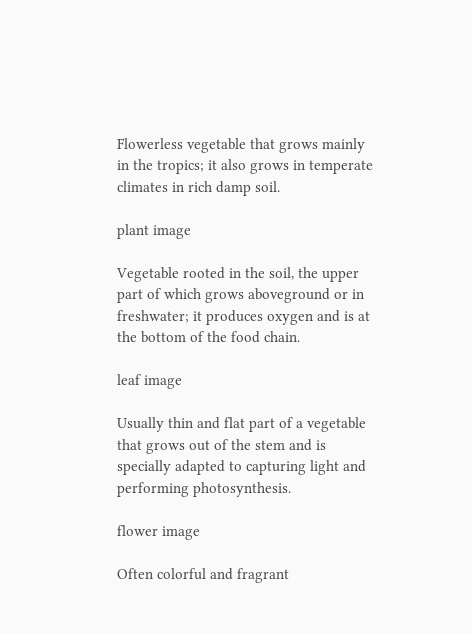Flowerless vegetable that grows mainly in the tropics; it also grows in temperate climates in rich damp soil.

plant image

Vegetable rooted in the soil, the upper part of which grows aboveground or in freshwater; it produces oxygen and is at the bottom of the food chain.

leaf image

Usually thin and flat part of a vegetable that grows out of the stem and is specially adapted to capturing light and performing photosynthesis.

flower image

Often colorful and fragrant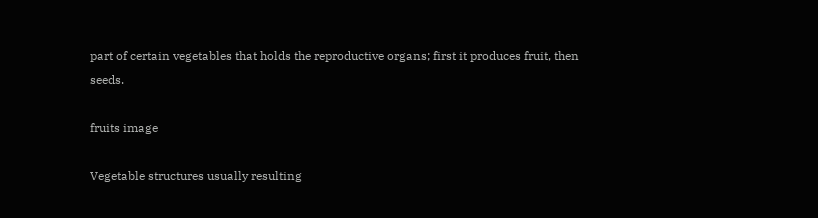part of certain vegetables that holds the reproductive organs; first it produces fruit, then seeds.

fruits image

Vegetable structures usually resulting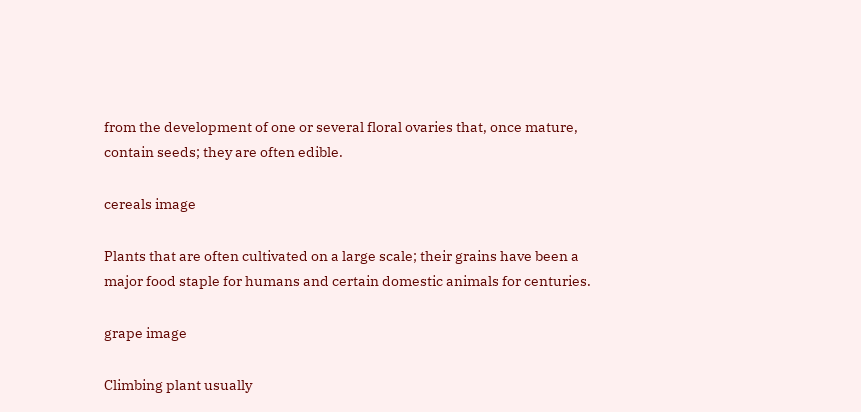from the development of one or several floral ovaries that, once mature, contain seeds; they are often edible.

cereals image

Plants that are often cultivated on a large scale; their grains have been a major food staple for humans and certain domestic animals for centuries.

grape image

Climbing plant usually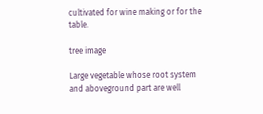cultivated for wine making or for the table.

tree image

Large vegetable whose root system and aboveground part are well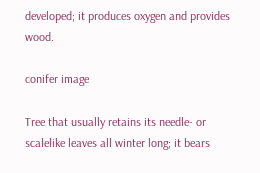developed; it produces oxygen and provides wood.

conifer image

Tree that usually retains its needle- or scalelike leaves all winter long; it bears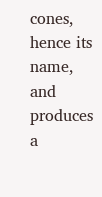cones, hence its name, and produces a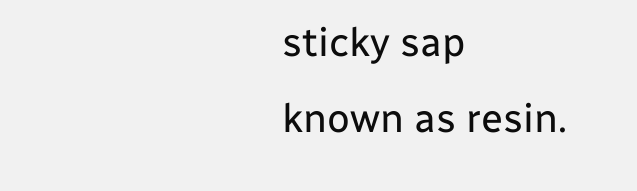sticky sap known as resin.